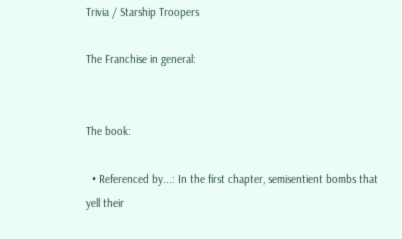Trivia / Starship Troopers

The Franchise in general:


The book:

  • Referenced by...: In the first chapter, semisentient bombs that yell their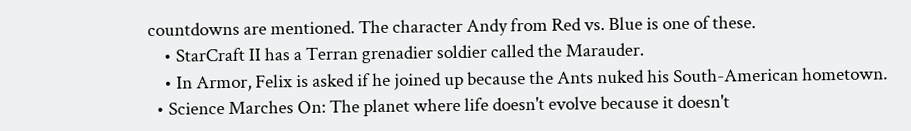countdowns are mentioned. The character Andy from Red vs. Blue is one of these.
    • StarCraft II has a Terran grenadier soldier called the Marauder.
    • In Armor, Felix is asked if he joined up because the Ants nuked his South-American hometown.
  • Science Marches On: The planet where life doesn't evolve because it doesn't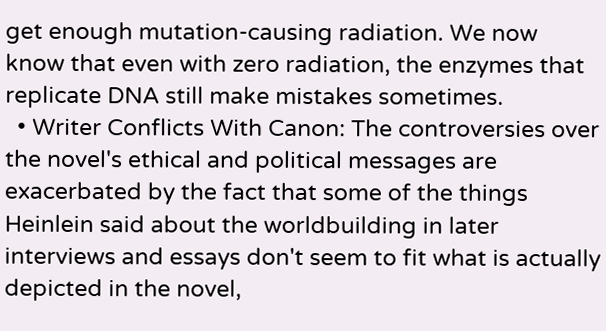get enough mutation-causing radiation. We now know that even with zero radiation, the enzymes that replicate DNA still make mistakes sometimes.
  • Writer Conflicts With Canon: The controversies over the novel's ethical and political messages are exacerbated by the fact that some of the things Heinlein said about the worldbuilding in later interviews and essays don't seem to fit what is actually depicted in the novel,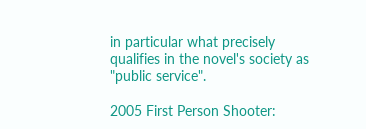in particular what precisely qualifies in the novel's society as "public service".

2005 First Person Shooter: